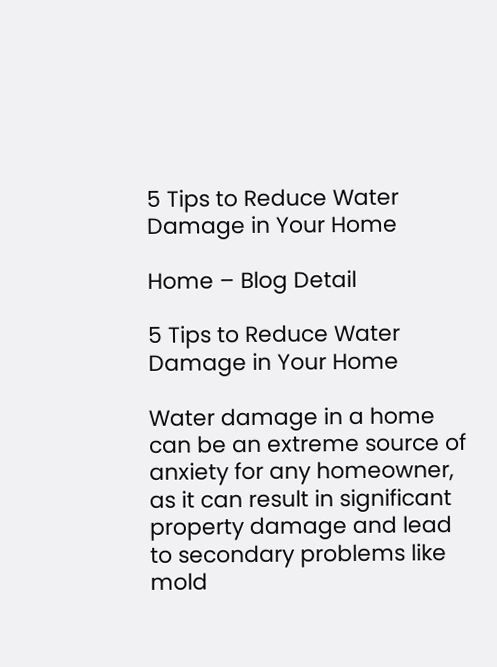5 Tips to Reduce Water Damage in Your Home

Home – Blog Detail

5 Tips to Reduce Water Damage in Your Home

Water damage in a home can be an extreme source of anxiety for any homeowner, as it can result in significant property damage and lead to secondary problems like mold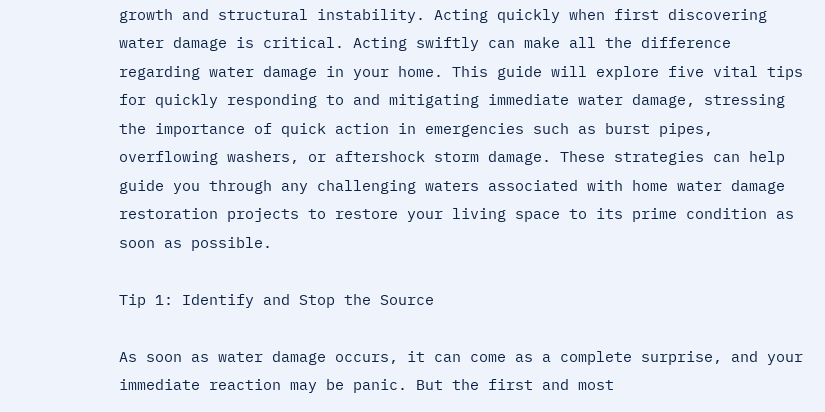growth and structural instability. Acting quickly when first discovering water damage is critical. Acting swiftly can make all the difference regarding water damage in your home. This guide will explore five vital tips for quickly responding to and mitigating immediate water damage, stressing the importance of quick action in emergencies such as burst pipes, overflowing washers, or aftershock storm damage. These strategies can help guide you through any challenging waters associated with home water damage restoration projects to restore your living space to its prime condition as soon as possible.

Tip 1: Identify and Stop the Source

As soon as water damage occurs, it can come as a complete surprise, and your immediate reaction may be panic. But the first and most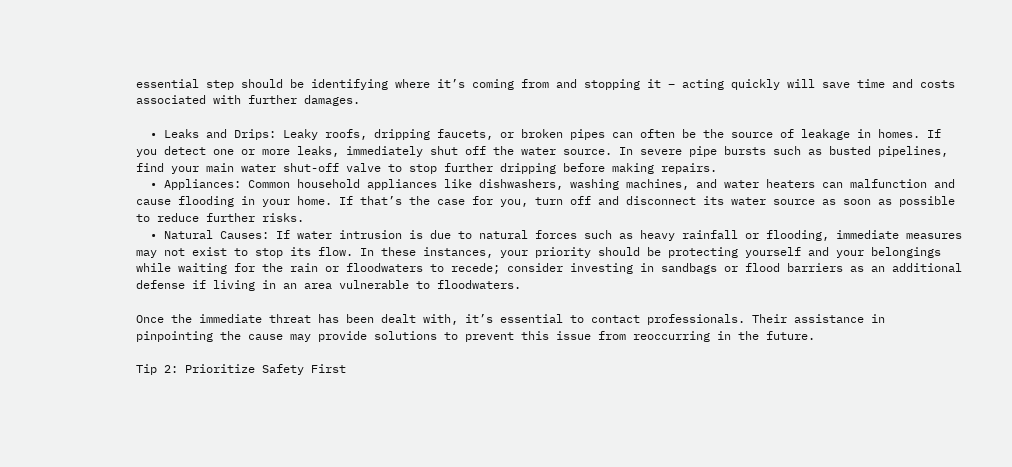essential step should be identifying where it’s coming from and stopping it – acting quickly will save time and costs associated with further damages.

  • Leaks and Drips: Leaky roofs, dripping faucets, or broken pipes can often be the source of leakage in homes. If you detect one or more leaks, immediately shut off the water source. In severe pipe bursts such as busted pipelines, find your main water shut-off valve to stop further dripping before making repairs.
  • Appliances: Common household appliances like dishwashers, washing machines, and water heaters can malfunction and cause flooding in your home. If that’s the case for you, turn off and disconnect its water source as soon as possible to reduce further risks.
  • Natural Causes: If water intrusion is due to natural forces such as heavy rainfall or flooding, immediate measures may not exist to stop its flow. In these instances, your priority should be protecting yourself and your belongings while waiting for the rain or floodwaters to recede; consider investing in sandbags or flood barriers as an additional defense if living in an area vulnerable to floodwaters.

Once the immediate threat has been dealt with, it’s essential to contact professionals. Their assistance in pinpointing the cause may provide solutions to prevent this issue from reoccurring in the future.

Tip 2: Prioritize Safety First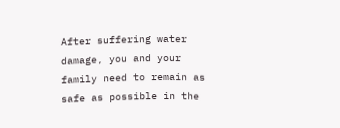After suffering water damage, you and your family need to remain as safe as possible in the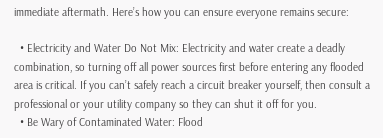immediate aftermath. Here’s how you can ensure everyone remains secure:

  • Electricity and Water Do Not Mix: Electricity and water create a deadly combination, so turning off all power sources first before entering any flooded area is critical. If you can’t safely reach a circuit breaker yourself, then consult a professional or your utility company so they can shut it off for you.
  • Be Wary of Contaminated Water: Flood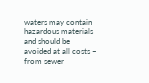waters may contain hazardous materials and should be avoided at all costs – from sewer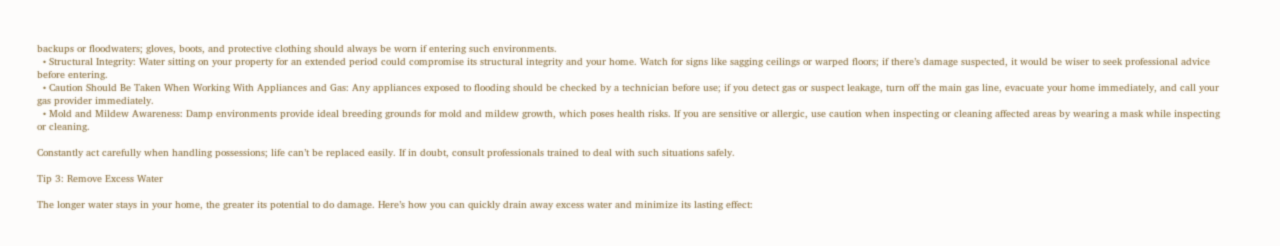backups or floodwaters; gloves, boots, and protective clothing should always be worn if entering such environments.
  • Structural Integrity: Water sitting on your property for an extended period could compromise its structural integrity and your home. Watch for signs like sagging ceilings or warped floors; if there’s damage suspected, it would be wiser to seek professional advice before entering.
  • Caution Should Be Taken When Working With Appliances and Gas: Any appliances exposed to flooding should be checked by a technician before use; if you detect gas or suspect leakage, turn off the main gas line, evacuate your home immediately, and call your gas provider immediately.
  • Mold and Mildew Awareness: Damp environments provide ideal breeding grounds for mold and mildew growth, which poses health risks. If you are sensitive or allergic, use caution when inspecting or cleaning affected areas by wearing a mask while inspecting or cleaning.

Constantly act carefully when handling possessions; life can’t be replaced easily. If in doubt, consult professionals trained to deal with such situations safely.

Tip 3: Remove Excess Water

The longer water stays in your home, the greater its potential to do damage. Here’s how you can quickly drain away excess water and minimize its lasting effect: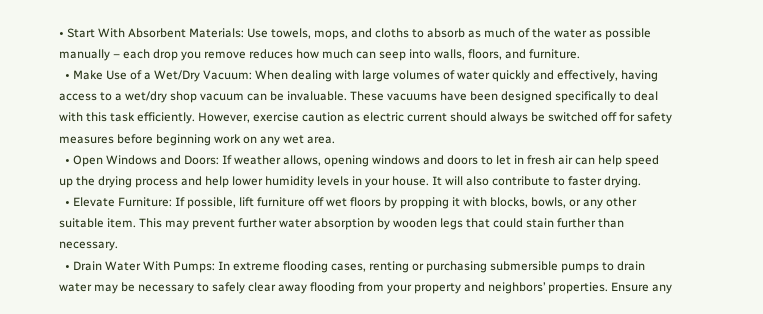• Start With Absorbent Materials: Use towels, mops, and cloths to absorb as much of the water as possible manually – each drop you remove reduces how much can seep into walls, floors, and furniture.
  • Make Use of a Wet/Dry Vacuum: When dealing with large volumes of water quickly and effectively, having access to a wet/dry shop vacuum can be invaluable. These vacuums have been designed specifically to deal with this task efficiently. However, exercise caution as electric current should always be switched off for safety measures before beginning work on any wet area.
  • Open Windows and Doors: If weather allows, opening windows and doors to let in fresh air can help speed up the drying process and help lower humidity levels in your house. It will also contribute to faster drying.
  • Elevate Furniture: If possible, lift furniture off wet floors by propping it with blocks, bowls, or any other suitable item. This may prevent further water absorption by wooden legs that could stain further than necessary.
  • Drain Water With Pumps: In extreme flooding cases, renting or purchasing submersible pumps to drain water may be necessary to safely clear away flooding from your property and neighbors’ properties. Ensure any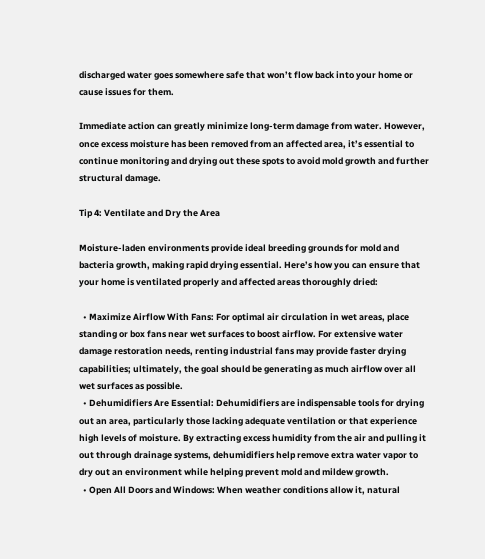discharged water goes somewhere safe that won’t flow back into your home or cause issues for them.

Immediate action can greatly minimize long-term damage from water. However, once excess moisture has been removed from an affected area, it’s essential to continue monitoring and drying out these spots to avoid mold growth and further structural damage.

Tip 4: Ventilate and Dry the Area

Moisture-laden environments provide ideal breeding grounds for mold and bacteria growth, making rapid drying essential. Here’s how you can ensure that your home is ventilated properly and affected areas thoroughly dried:

  • Maximize Airflow With Fans: For optimal air circulation in wet areas, place standing or box fans near wet surfaces to boost airflow. For extensive water damage restoration needs, renting industrial fans may provide faster drying capabilities; ultimately, the goal should be generating as much airflow over all wet surfaces as possible.
  • Dehumidifiers Are Essential: Dehumidifiers are indispensable tools for drying out an area, particularly those lacking adequate ventilation or that experience high levels of moisture. By extracting excess humidity from the air and pulling it out through drainage systems, dehumidifiers help remove extra water vapor to dry out an environment while helping prevent mold and mildew growth.
  • Open All Doors and Windows: When weather conditions allow it, natural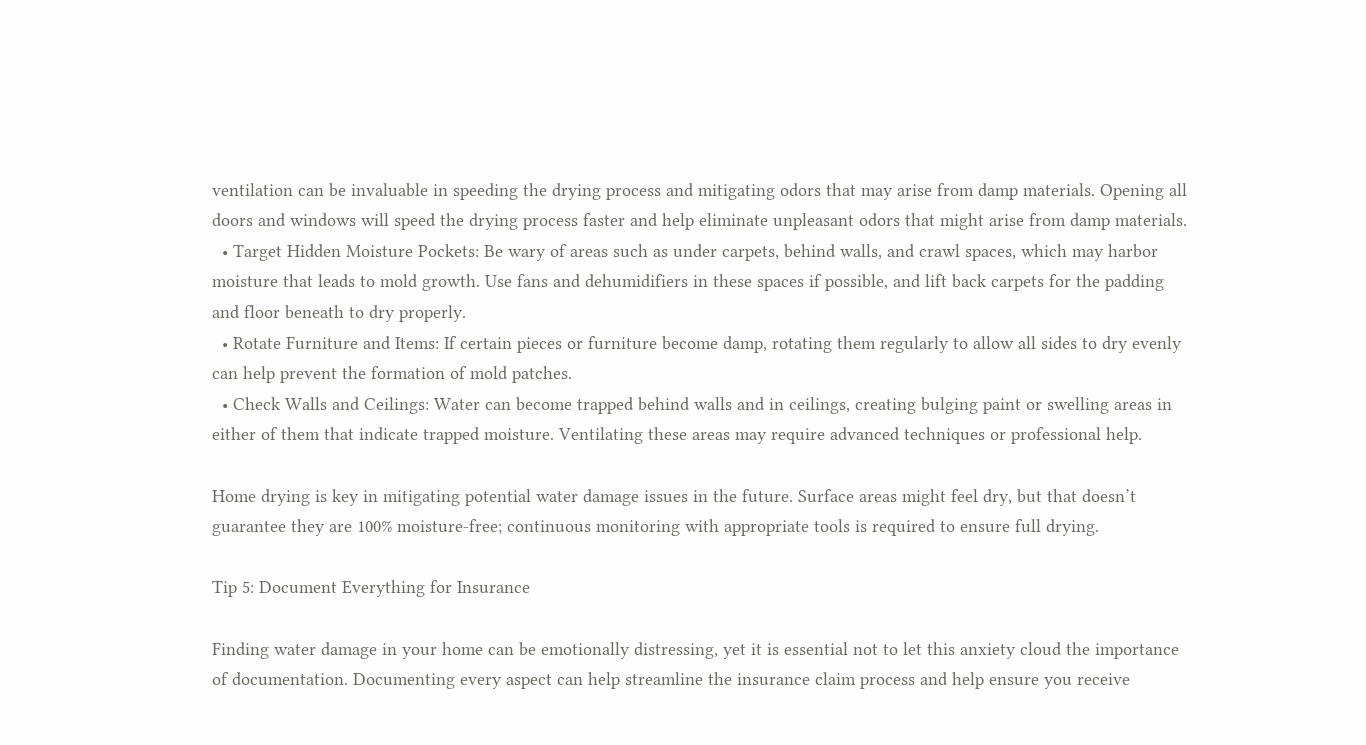ventilation can be invaluable in speeding the drying process and mitigating odors that may arise from damp materials. Opening all doors and windows will speed the drying process faster and help eliminate unpleasant odors that might arise from damp materials.
  • Target Hidden Moisture Pockets: Be wary of areas such as under carpets, behind walls, and crawl spaces, which may harbor moisture that leads to mold growth. Use fans and dehumidifiers in these spaces if possible, and lift back carpets for the padding and floor beneath to dry properly.
  • Rotate Furniture and Items: If certain pieces or furniture become damp, rotating them regularly to allow all sides to dry evenly can help prevent the formation of mold patches.
  • Check Walls and Ceilings: Water can become trapped behind walls and in ceilings, creating bulging paint or swelling areas in either of them that indicate trapped moisture. Ventilating these areas may require advanced techniques or professional help.

Home drying is key in mitigating potential water damage issues in the future. Surface areas might feel dry, but that doesn’t guarantee they are 100% moisture-free; continuous monitoring with appropriate tools is required to ensure full drying.

Tip 5: Document Everything for Insurance

Finding water damage in your home can be emotionally distressing, yet it is essential not to let this anxiety cloud the importance of documentation. Documenting every aspect can help streamline the insurance claim process and help ensure you receive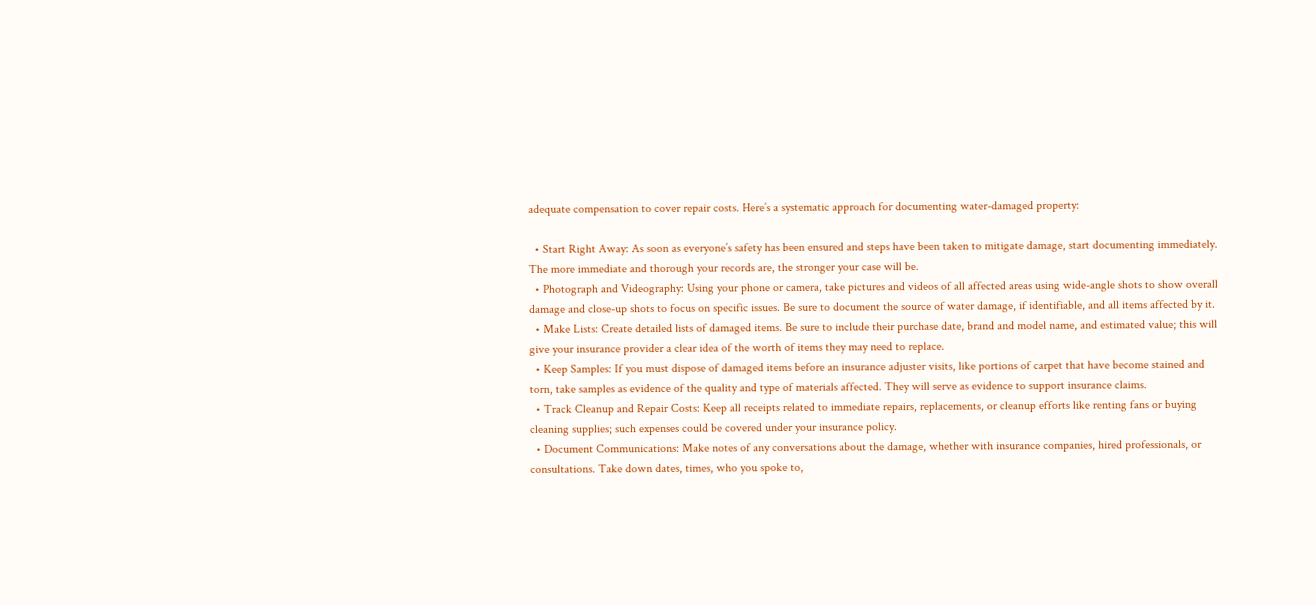adequate compensation to cover repair costs. Here’s a systematic approach for documenting water-damaged property:

  • Start Right Away: As soon as everyone’s safety has been ensured and steps have been taken to mitigate damage, start documenting immediately. The more immediate and thorough your records are, the stronger your case will be.
  • Photograph and Videography: Using your phone or camera, take pictures and videos of all affected areas using wide-angle shots to show overall damage and close-up shots to focus on specific issues. Be sure to document the source of water damage, if identifiable, and all items affected by it.
  • Make Lists: Create detailed lists of damaged items. Be sure to include their purchase date, brand and model name, and estimated value; this will give your insurance provider a clear idea of the worth of items they may need to replace.
  • Keep Samples: If you must dispose of damaged items before an insurance adjuster visits, like portions of carpet that have become stained and torn, take samples as evidence of the quality and type of materials affected. They will serve as evidence to support insurance claims.
  • Track Cleanup and Repair Costs: Keep all receipts related to immediate repairs, replacements, or cleanup efforts like renting fans or buying cleaning supplies; such expenses could be covered under your insurance policy.
  • Document Communications: Make notes of any conversations about the damage, whether with insurance companies, hired professionals, or consultations. Take down dates, times, who you spoke to,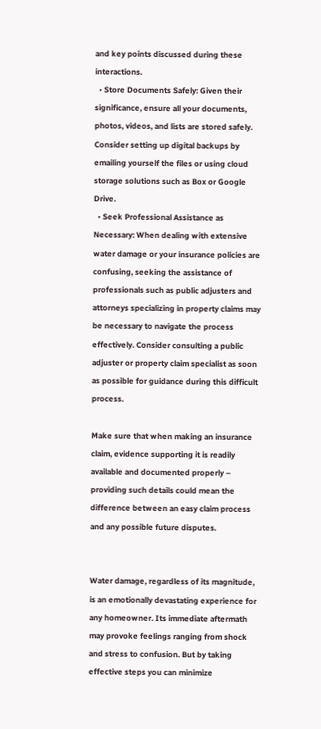and key points discussed during these interactions.
  • Store Documents Safely: Given their significance, ensure all your documents, photos, videos, and lists are stored safely. Consider setting up digital backups by emailing yourself the files or using cloud storage solutions such as Box or Google Drive.
  • Seek Professional Assistance as Necessary: When dealing with extensive water damage or your insurance policies are confusing, seeking the assistance of professionals such as public adjusters and attorneys specializing in property claims may be necessary to navigate the process effectively. Consider consulting a public adjuster or property claim specialist as soon as possible for guidance during this difficult process.

Make sure that when making an insurance claim, evidence supporting it is readily available and documented properly – providing such details could mean the difference between an easy claim process and any possible future disputes.


Water damage, regardless of its magnitude, is an emotionally devastating experience for any homeowner. Its immediate aftermath may provoke feelings ranging from shock and stress to confusion. But by taking effective steps you can minimize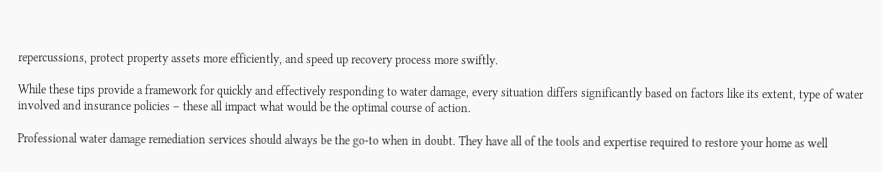repercussions, protect property assets more efficiently, and speed up recovery process more swiftly.

While these tips provide a framework for quickly and effectively responding to water damage, every situation differs significantly based on factors like its extent, type of water involved and insurance policies – these all impact what would be the optimal course of action.

Professional water damage remediation services should always be the go-to when in doubt. They have all of the tools and expertise required to restore your home as well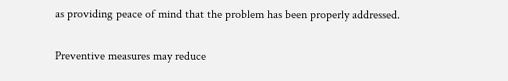as providing peace of mind that the problem has been properly addressed.

Preventive measures may reduce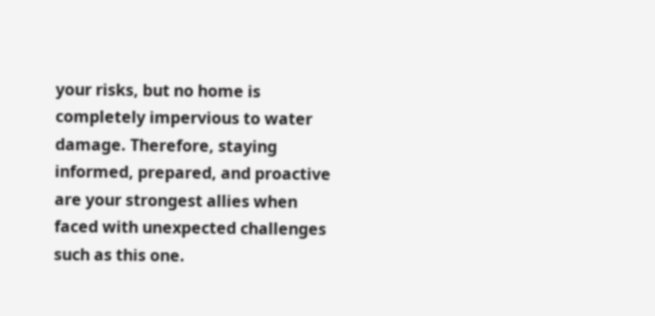your risks, but no home is completely impervious to water damage. Therefore, staying informed, prepared, and proactive are your strongest allies when faced with unexpected challenges such as this one.